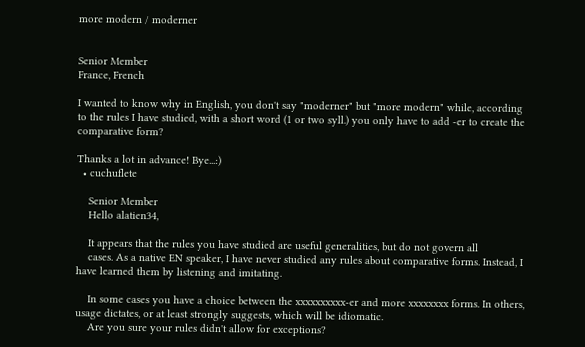more modern / moderner


Senior Member
France, French

I wanted to know why in English, you don't say "moderner" but "more modern" while, according to the rules I have studied, with a short word (1 or two syll.) you only have to add -er to create the comparative form?

Thanks a lot in advance! Bye...:)
  • cuchuflete

    Senior Member
    Hello alatien34,

    It appears that the rules you have studied are useful generalities, but do not govern all
    cases. As a native EN speaker, I have never studied any rules about comparative forms. Instead, I have learned them by listening and imitating.

    In some cases you have a choice between the xxxxxxxxxx-er and more xxxxxxxx forms. In others, usage dictates, or at least strongly suggests, which will be idiomatic.
    Are you sure your rules didn't allow for exceptions?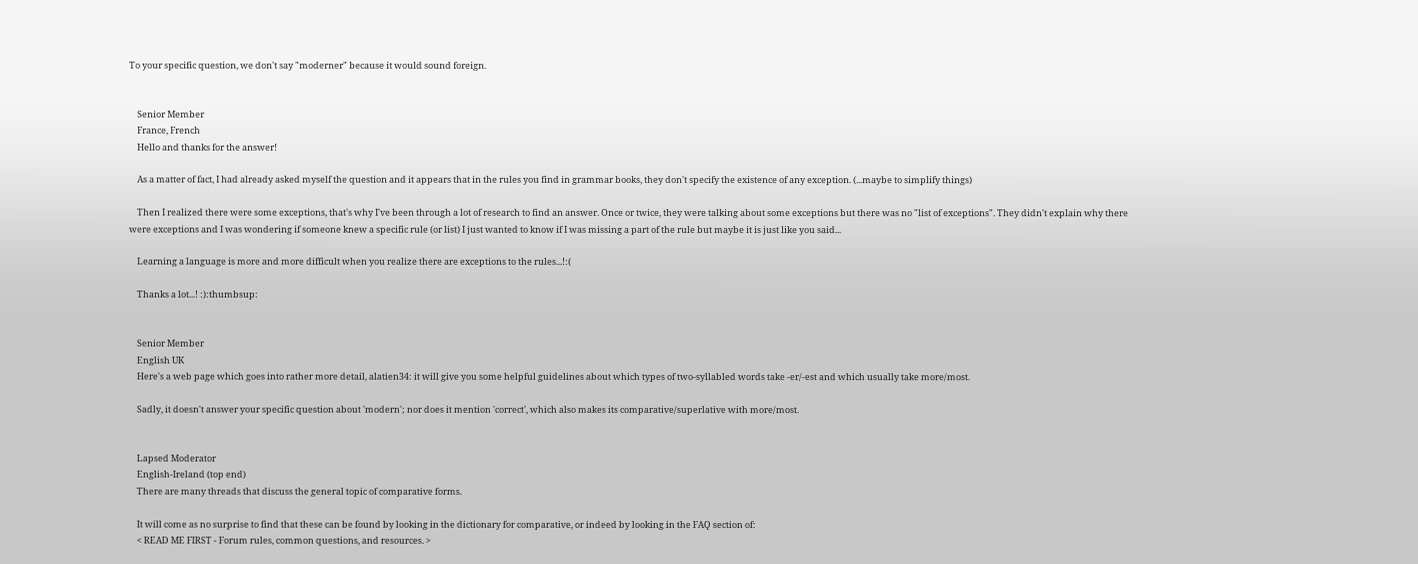To your specific question, we don't say "moderner" because it would sound foreign.


    Senior Member
    France, French
    Hello and thanks for the answer!

    As a matter of fact, I had already asked myself the question and it appears that in the rules you find in grammar books, they don't specify the existence of any exception. (...maybe to simplify things)

    Then I realized there were some exceptions, that's why I've been through a lot of research to find an answer. Once or twice, they were talking about some exceptions but there was no "list of exceptions". They didn't explain why there were exceptions and I was wondering if someone knew a specific rule (or list) I just wanted to know if I was missing a part of the rule but maybe it is just like you said...

    Learning a language is more and more difficult when you realize there are exceptions to the rules...!:(

    Thanks a lot...! :):thumbsup:


    Senior Member
    English UK
    Here's a web page which goes into rather more detail, alatien34: it will give you some helpful guidelines about which types of two-syllabled words take -er/-est and which usually take more/most.

    Sadly, it doesn't answer your specific question about 'modern'; nor does it mention 'correct', which also makes its comparative/superlative with more/most.


    Lapsed Moderator
    English-Ireland (top end)
    There are many threads that discuss the general topic of comparative forms.

    It will come as no surprise to find that these can be found by looking in the dictionary for comparative, or indeed by looking in the FAQ section of:
    < READ ME FIRST - Forum rules, common questions, and resources. >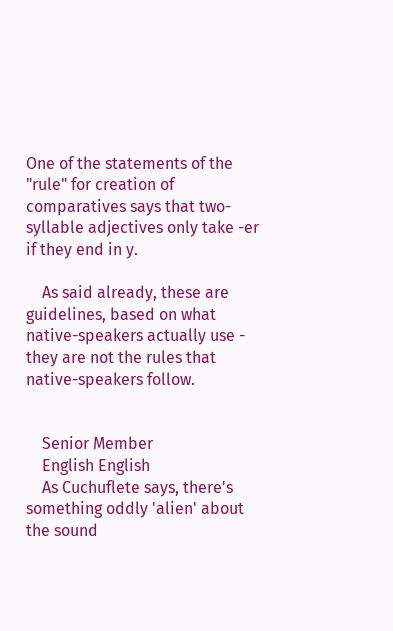One of the statements of the "rule" for creation of comparatives says that two-syllable adjectives only take -er if they end in y.

    As said already, these are guidelines, based on what native-speakers actually use - they are not the rules that native-speakers follow.


    Senior Member
    English English
    As Cuchuflete says, there's something oddly 'alien' about the sound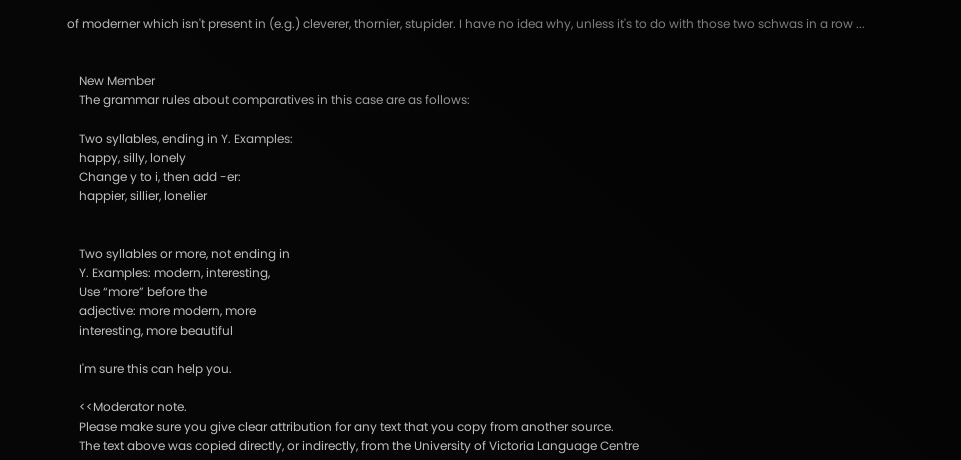of moderner which isn't present in (e.g.) cleverer, thornier, stupider. I have no idea why, unless it's to do with those two schwas in a row ...


    New Member
    The grammar rules about comparatives in this case are as follows:

    Two syllables, ending in Y. Examples:
    happy, silly, lonely
    Change y to i, then add -er:
    happier, sillier, lonelier


    Two syllables or more, not ending in
    Y. Examples: modern, interesting,
    Use “more” before the
    adjective: more modern, more
    interesting, more beautiful

    I'm sure this can help you.

    <<Moderator note.
    Please make sure you give clear attribution for any text that you copy from another source.
    The text above was copied directly, or indirectly, from the University of Victoria Language Centre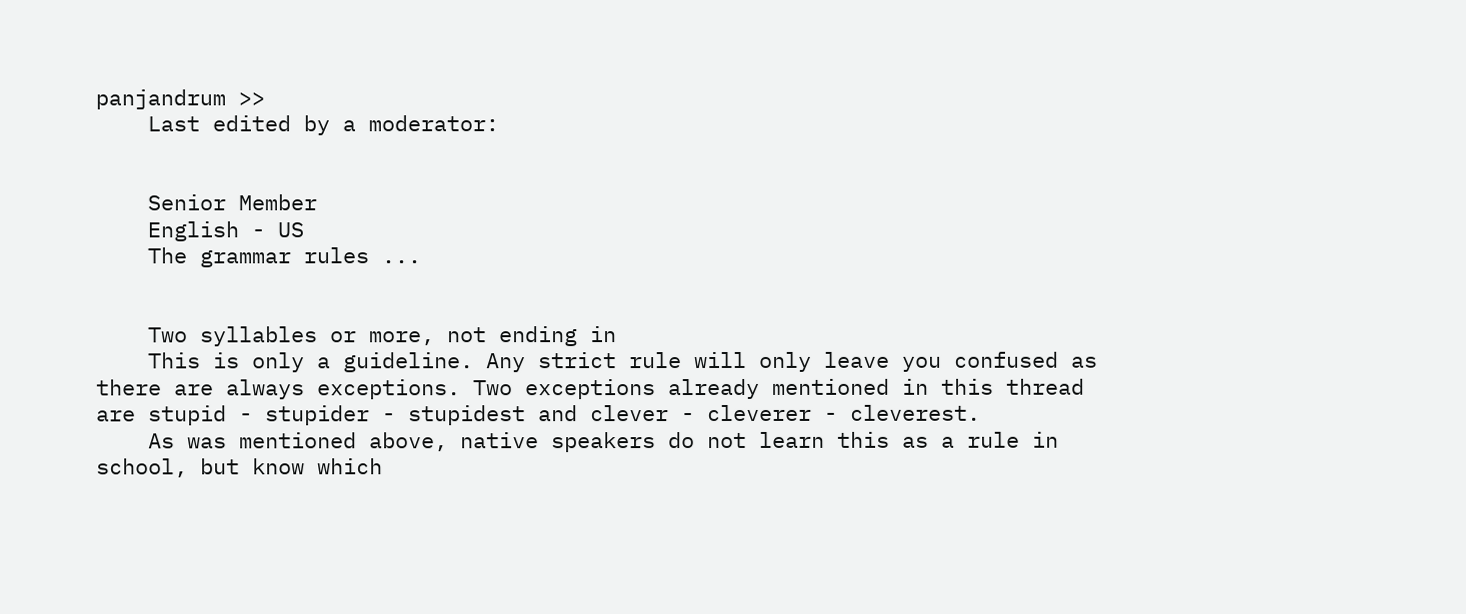panjandrum >>
    Last edited by a moderator:


    Senior Member
    English - US
    The grammar rules ...


    Two syllables or more, not ending in
    This is only a guideline. Any strict rule will only leave you confused as there are always exceptions. Two exceptions already mentioned in this thread are stupid - stupider - stupidest and clever - cleverer - cleverest.
    As was mentioned above, native speakers do not learn this as a rule in school, but know which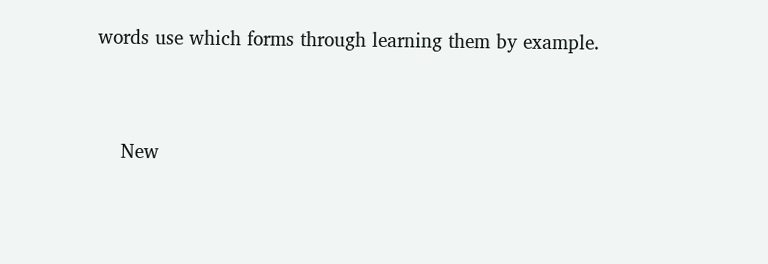words use which forms through learning them by example.


    New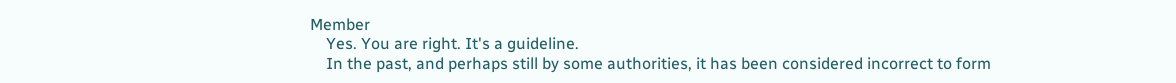Member
    Yes. You are right. It's a guideline.
    In the past, and perhaps still by some authorities, it has been considered incorrect to form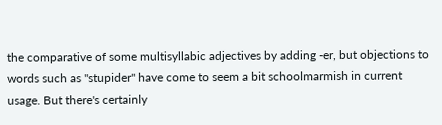the comparative of some multisyllabic adjectives by adding -er, but objections to words such as "stupider" have come to seem a bit schoolmarmish in current usage. But there's certainly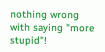nothing wrong with saying "more stupid"!